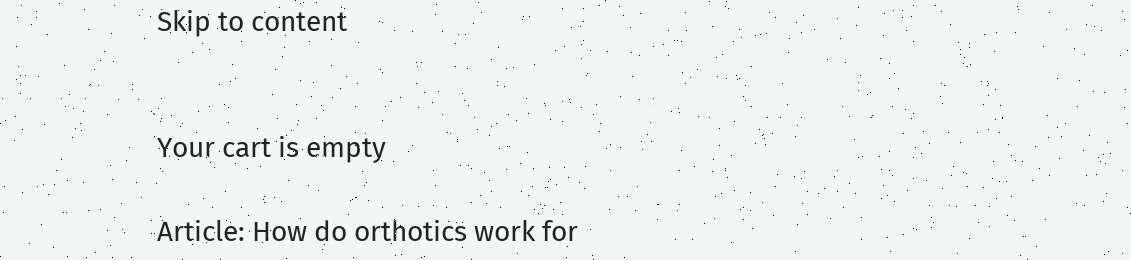Skip to content


Your cart is empty

Article: How do orthotics work for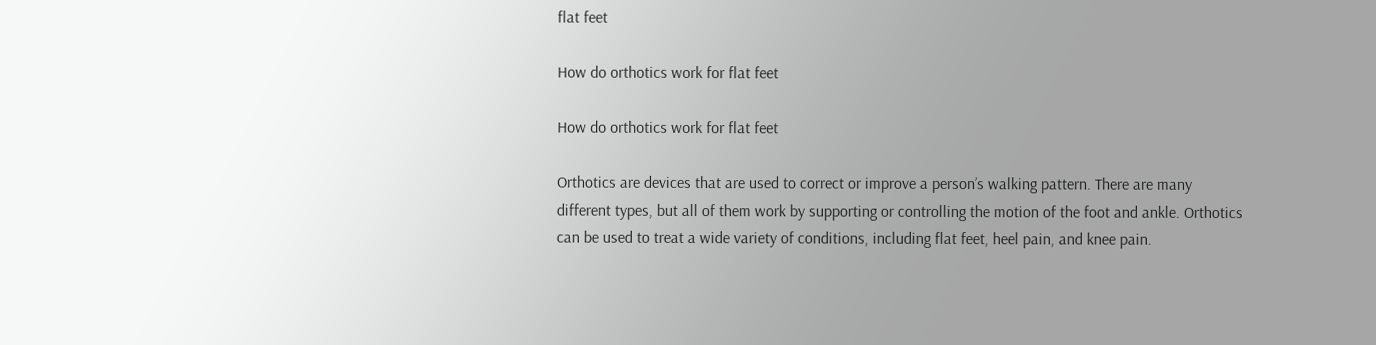flat feet

How do orthotics work for flat feet

How do orthotics work for flat feet

Orthotics are devices that are used to correct or improve a person’s walking pattern. There are many different types, but all of them work by supporting or controlling the motion of the foot and ankle. Orthotics can be used to treat a wide variety of conditions, including flat feet, heel pain, and knee pain.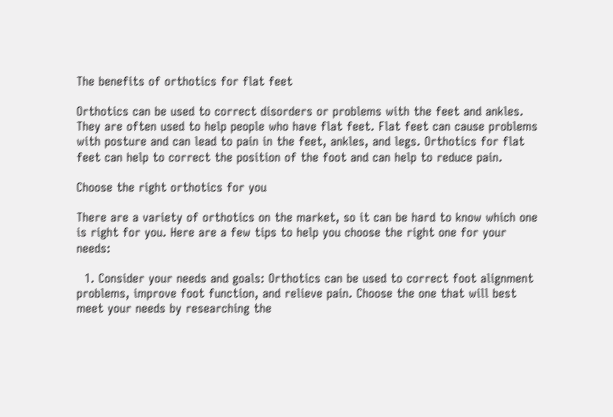The benefits of orthotics for flat feet

Orthotics can be used to correct disorders or problems with the feet and ankles. They are often used to help people who have flat feet. Flat feet can cause problems with posture and can lead to pain in the feet, ankles, and legs. Orthotics for flat feet can help to correct the position of the foot and can help to reduce pain.

Choose the right orthotics for you

There are a variety of orthotics on the market, so it can be hard to know which one is right for you. Here are a few tips to help you choose the right one for your needs:

  1. Consider your needs and goals: Orthotics can be used to correct foot alignment problems, improve foot function, and relieve pain. Choose the one that will best meet your needs by researching the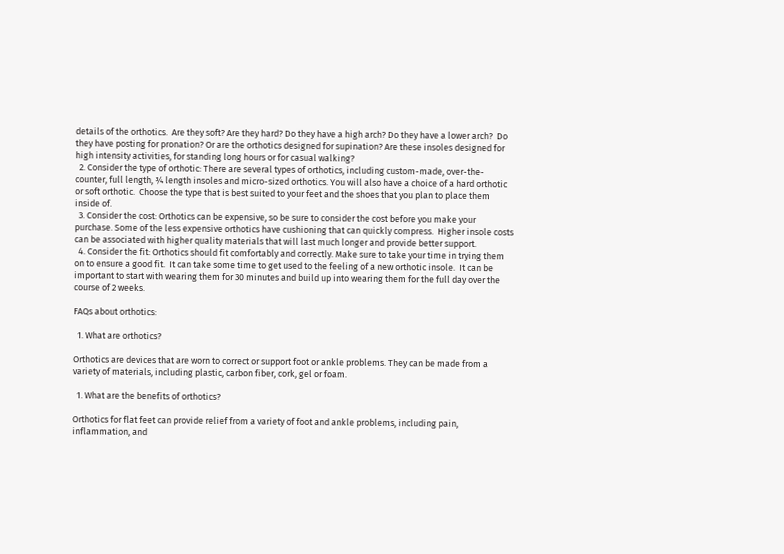details of the orthotics.  Are they soft? Are they hard? Do they have a high arch? Do they have a lower arch?  Do they have posting for pronation? Or are the orthotics designed for supination? Are these insoles designed for high intensity activities, for standing long hours or for casual walking?
  2. Consider the type of orthotic: There are several types of orthotics, including custom-made, over-the-counter, full length, ¾ length insoles and micro-sized orthotics. You will also have a choice of a hard orthotic or soft orthotic.  Choose the type that is best suited to your feet and the shoes that you plan to place them inside of.
  3. Consider the cost: Orthotics can be expensive, so be sure to consider the cost before you make your purchase. Some of the less expensive orthotics have cushioning that can quickly compress.  Higher insole costs can be associated with higher quality materials that will last much longer and provide better support.
  4. Consider the fit: Orthotics should fit comfortably and correctly. Make sure to take your time in trying them on to ensure a good fit.  It can take some time to get used to the feeling of a new orthotic insole.  It can be important to start with wearing them for 30 minutes and build up into wearing them for the full day over the course of 2 weeks.

FAQs about orthotics:

  1. What are orthotics?

Orthotics are devices that are worn to correct or support foot or ankle problems. They can be made from a variety of materials, including plastic, carbon fiber, cork, gel or foam.

  1. What are the benefits of orthotics?

Orthotics for flat feet can provide relief from a variety of foot and ankle problems, including pain, inflammation, and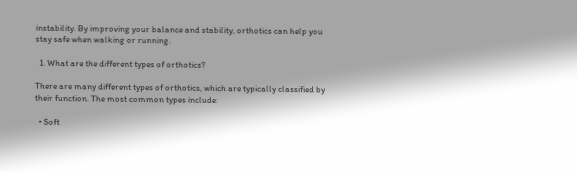instability. By improving your balance and stability, orthotics can help you stay safe when walking or running.

  1. What are the different types of orthotics?

There are many different types of orthotics, which are typically classified by their function. The most common types include:

  • Soft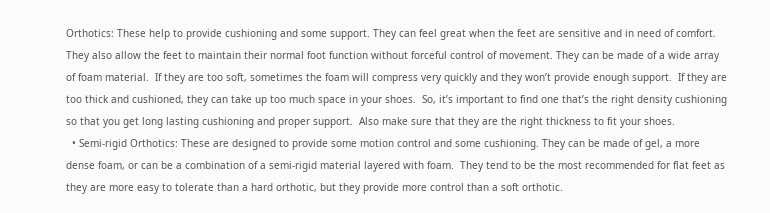Orthotics: These help to provide cushioning and some support. They can feel great when the feet are sensitive and in need of comfort. They also allow the feet to maintain their normal foot function without forceful control of movement. They can be made of a wide array of foam material.  If they are too soft, sometimes the foam will compress very quickly and they won’t provide enough support.  If they are too thick and cushioned, they can take up too much space in your shoes.  So, it’s important to find one that’s the right density cushioning so that you get long lasting cushioning and proper support.  Also make sure that they are the right thickness to fit your shoes.
  • Semi-rigid Orthotics: These are designed to provide some motion control and some cushioning. They can be made of gel, a more dense foam, or can be a combination of a semi-rigid material layered with foam.  They tend to be the most recommended for flat feet as they are more easy to tolerate than a hard orthotic, but they provide more control than a soft orthotic.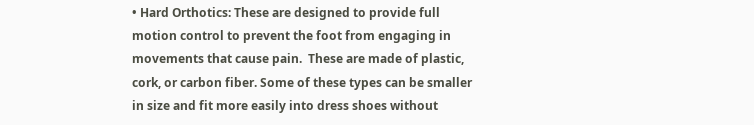• Hard Orthotics: These are designed to provide full motion control to prevent the foot from engaging in movements that cause pain.  These are made of plastic, cork, or carbon fiber. Some of these types can be smaller in size and fit more easily into dress shoes without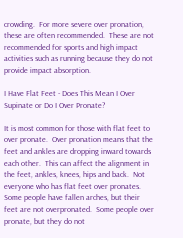crowding.  For more severe over pronation, these are often recommended.  These are not recommended for sports and high impact activities such as running because they do not provide impact absorption.

I Have Flat Feet - Does This Mean I Over Supinate or Do I Over Pronate?

It is most common for those with flat feet to over pronate.  Over pronation means that the feet and ankles are dropping inward towards each other.  This can affect the alignment in the feet, ankles, knees, hips and back.  Not everyone who has flat feet over pronates.  Some people have fallen arches, but their feet are not overpronated.  Some people over pronate, but they do not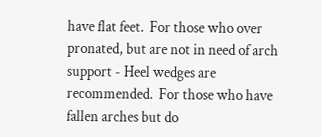have flat feet.  For those who over pronated, but are not in need of arch support - Heel wedges are recommended.  For those who have fallen arches but do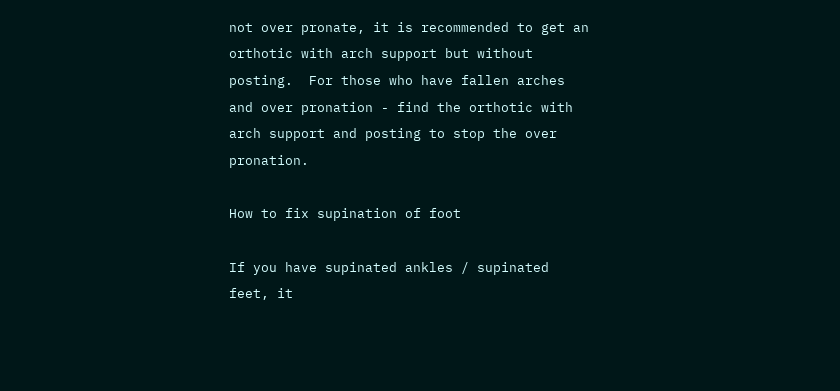not over pronate, it is recommended to get an orthotic with arch support but without posting.  For those who have fallen arches and over pronation - find the orthotic with arch support and posting to stop the over pronation.

How to fix supination of foot

If you have supinated ankles / supinated feet, it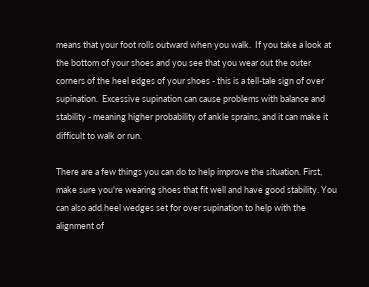means that your foot rolls outward when you walk.  If you take a look at the bottom of your shoes and you see that you wear out the outer corners of the heel edges of your shoes - this is a tell-tale sign of over supination.  Excessive supination can cause problems with balance and stability - meaning higher probability of ankle sprains, and it can make it difficult to walk or run.

There are a few things you can do to help improve the situation. First, make sure you're wearing shoes that fit well and have good stability. You can also add heel wedges set for over supination to help with the alignment of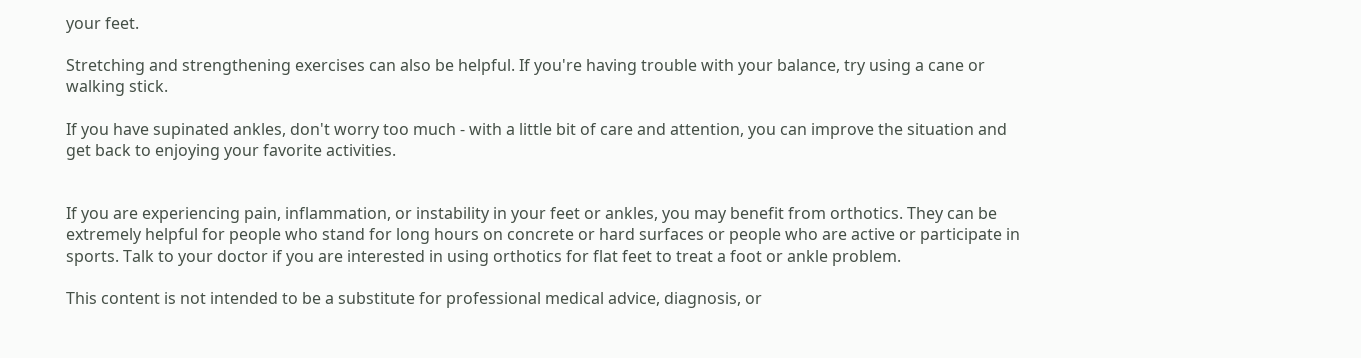your feet.

Stretching and strengthening exercises can also be helpful. If you're having trouble with your balance, try using a cane or walking stick.

If you have supinated ankles, don't worry too much - with a little bit of care and attention, you can improve the situation and get back to enjoying your favorite activities.


If you are experiencing pain, inflammation, or instability in your feet or ankles, you may benefit from orthotics. They can be extremely helpful for people who stand for long hours on concrete or hard surfaces or people who are active or participate in sports. Talk to your doctor if you are interested in using orthotics for flat feet to treat a foot or ankle problem.

This content is not intended to be a substitute for professional medical advice, diagnosis, or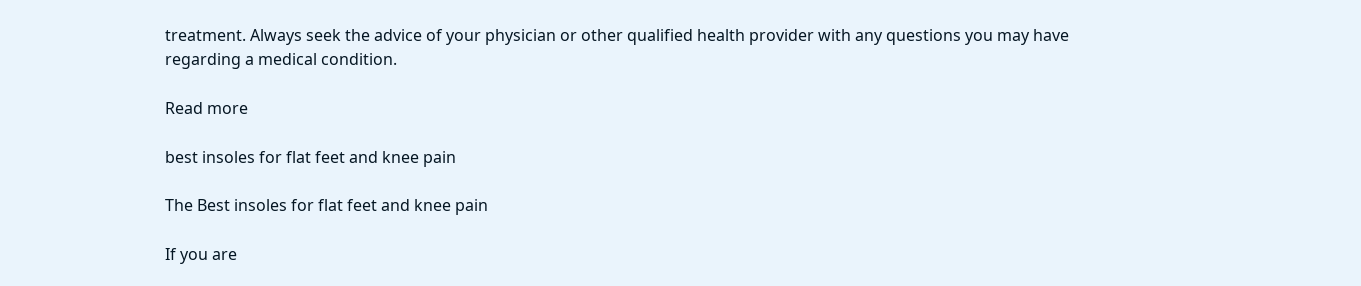treatment. Always seek the advice of your physician or other qualified health provider with any questions you may have regarding a medical condition.

Read more

best insoles for flat feet and knee pain

The Best insoles for flat feet and knee pain

If you are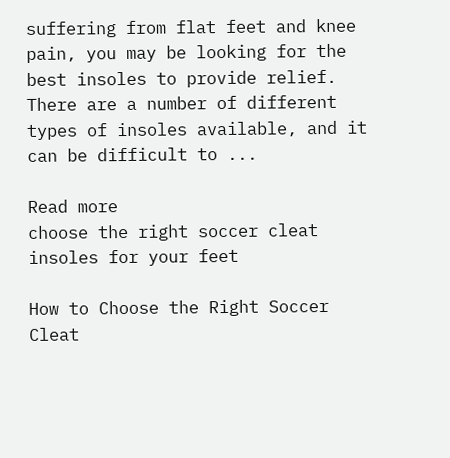suffering from flat feet and knee pain, you may be looking for the best insoles to provide relief. There are a number of different types of insoles available, and it can be difficult to ...

Read more
choose the right soccer cleat insoles for your feet

How to Choose the Right Soccer Cleat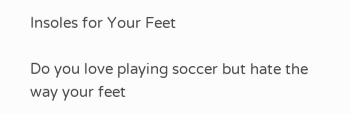Insoles for Your Feet

Do you love playing soccer but hate the way your feet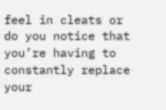feel in cleats or do you notice that you’re having to constantly replace your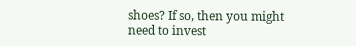shoes? If so, then you might need to invest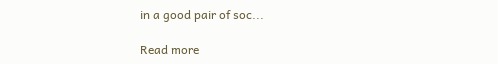in a good pair of soc...

Read more